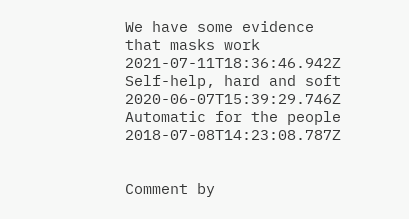We have some evidence that masks work 2021-07-11T18:36:46.942Z
Self-help, hard and soft 2020-06-07T15:39:29.746Z
Automatic for the people 2018-07-08T14:23:08.787Z


Comment by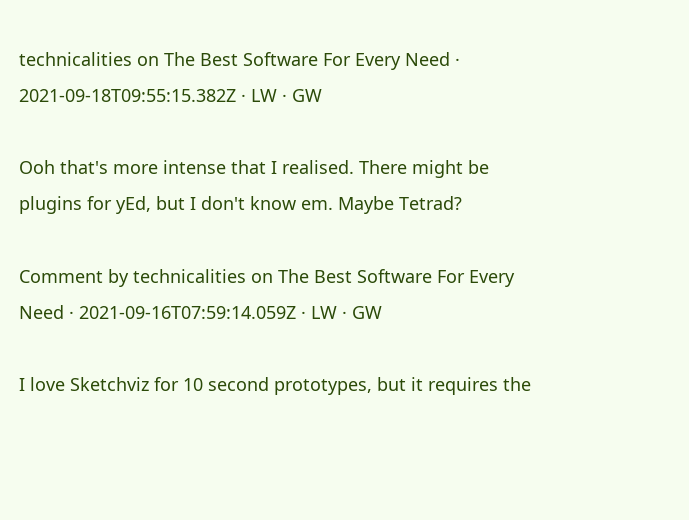technicalities on The Best Software For Every Need · 2021-09-18T09:55:15.382Z · LW · GW

Ooh that's more intense that I realised. There might be plugins for yEd, but I don't know em. Maybe Tetrad?

Comment by technicalities on The Best Software For Every Need · 2021-09-16T07:59:14.059Z · LW · GW

I love Sketchviz for 10 second prototypes, but it requires the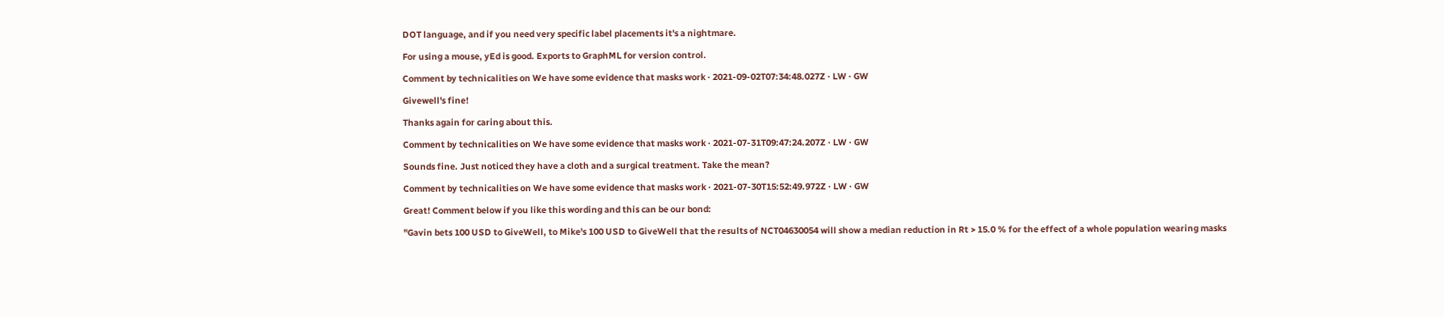DOT language, and if you need very specific label placements it's a nightmare.

For using a mouse, yEd is good. Exports to GraphML for version control.

Comment by technicalities on We have some evidence that masks work · 2021-09-02T07:34:48.027Z · LW · GW

Givewell's fine!

Thanks again for caring about this.

Comment by technicalities on We have some evidence that masks work · 2021-07-31T09:47:24.207Z · LW · GW

Sounds fine. Just noticed they have a cloth and a surgical treatment. Take the mean?

Comment by technicalities on We have some evidence that masks work · 2021-07-30T15:52:49.972Z · LW · GW

Great! Comment below if you like this wording and this can be our bond:

"Gavin bets 100 USD to GiveWell, to Mike's 100 USD to GiveWell that the results of NCT04630054 will show a median reduction in Rt > 15.0 % for the effect of a whole population wearing masks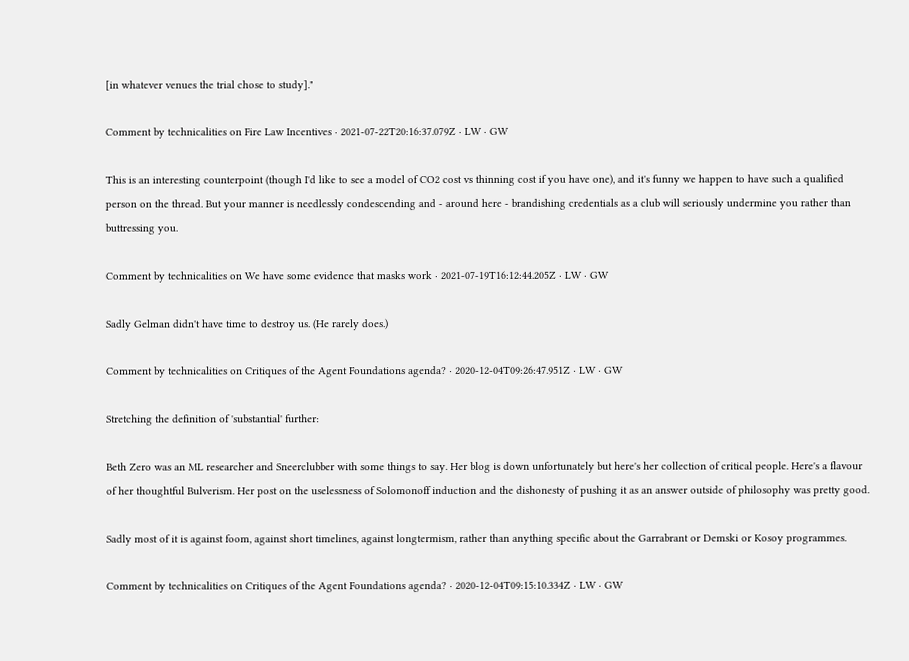[in whatever venues the trial chose to study]."

Comment by technicalities on Fire Law Incentives · 2021-07-22T20:16:37.079Z · LW · GW

This is an interesting counterpoint (though I'd like to see a model of CO2 cost vs thinning cost if you have one), and it's funny we happen to have such a qualified person on the thread. But your manner is needlessly condescending and - around here - brandishing credentials as a club will seriously undermine you rather than buttressing you.

Comment by technicalities on We have some evidence that masks work · 2021-07-19T16:12:44.205Z · LW · GW

Sadly Gelman didn't have time to destroy us. (He rarely does.)

Comment by technicalities on Critiques of the Agent Foundations agenda? · 2020-12-04T09:26:47.951Z · LW · GW

Stretching the definition of 'substantial' further:

Beth Zero was an ML researcher and Sneerclubber with some things to say. Her blog is down unfortunately but here's her collection of critical people. Here's a flavour of her thoughtful Bulverism. Her post on the uselessness of Solomonoff induction and the dishonesty of pushing it as an answer outside of philosophy was pretty good.

Sadly most of it is against foom, against short timelines, against longtermism, rather than anything specific about the Garrabrant or Demski or Kosoy programmes.

Comment by technicalities on Critiques of the Agent Foundations agenda? · 2020-12-04T09:15:10.334Z · LW · GW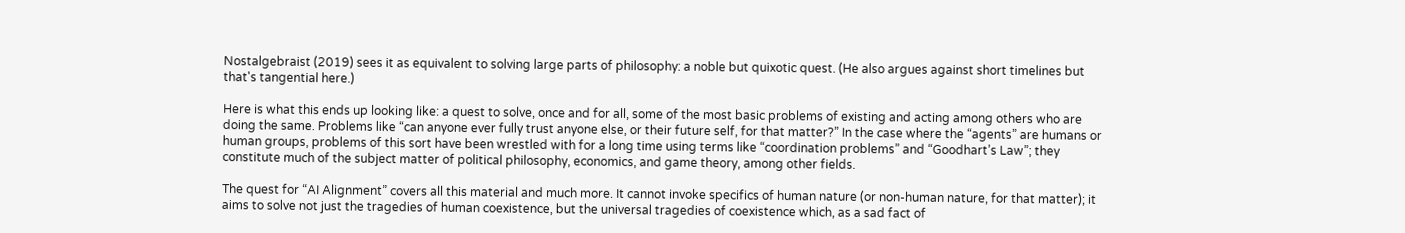Nostalgebraist (2019) sees it as equivalent to solving large parts of philosophy: a noble but quixotic quest. (He also argues against short timelines but that's tangential here.)

Here is what this ends up looking like: a quest to solve, once and for all, some of the most basic problems of existing and acting among others who are doing the same. Problems like “can anyone ever fully trust anyone else, or their future self, for that matter?” In the case where the “agents” are humans or human groups, problems of this sort have been wrestled with for a long time using terms like “coordination problems” and “Goodhart’s Law”; they constitute much of the subject matter of political philosophy, economics, and game theory, among other fields.

The quest for “AI Alignment” covers all this material and much more. It cannot invoke specifics of human nature (or non-human nature, for that matter); it aims to solve not just the tragedies of human coexistence, but the universal tragedies of coexistence which, as a sad fact of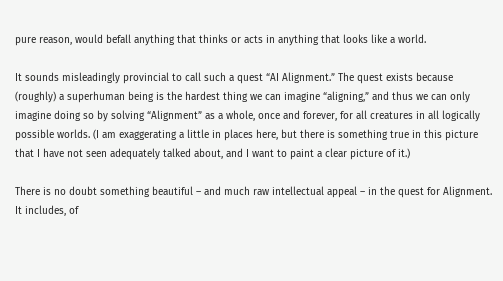pure reason, would befall anything that thinks or acts in anything that looks like a world.

It sounds misleadingly provincial to call such a quest “AI Alignment.” The quest exists because (roughly) a superhuman being is the hardest thing we can imagine “aligning,” and thus we can only imagine doing so by solving “Alignment” as a whole, once and forever, for all creatures in all logically possible worlds. (I am exaggerating a little in places here, but there is something true in this picture that I have not seen adequately talked about, and I want to paint a clear picture of it.)

There is no doubt something beautiful – and much raw intellectual appeal – in the quest for Alignment. It includes, of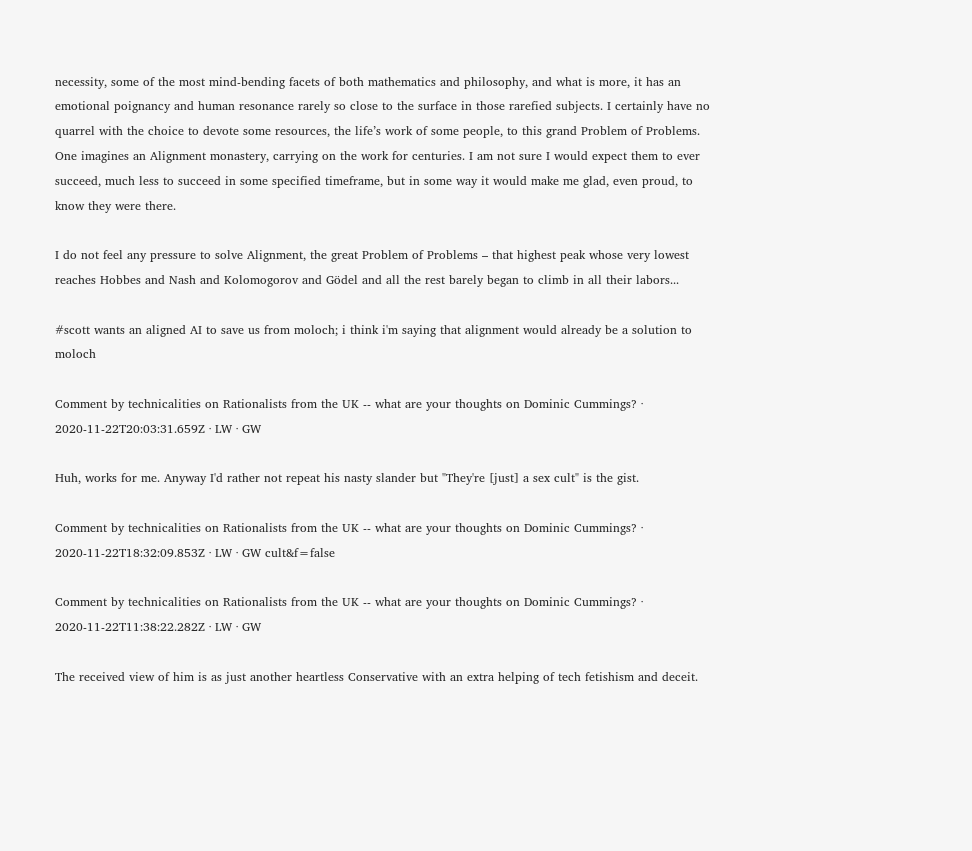necessity, some of the most mind-bending facets of both mathematics and philosophy, and what is more, it has an emotional poignancy and human resonance rarely so close to the surface in those rarefied subjects. I certainly have no quarrel with the choice to devote some resources, the life’s work of some people, to this grand Problem of Problems. One imagines an Alignment monastery, carrying on the work for centuries. I am not sure I would expect them to ever succeed, much less to succeed in some specified timeframe, but in some way it would make me glad, even proud, to know they were there.

I do not feel any pressure to solve Alignment, the great Problem of Problems – that highest peak whose very lowest reaches Hobbes and Nash and Kolomogorov and Gödel and all the rest barely began to climb in all their labors...

#scott wants an aligned AI to save us from moloch; i think i'm saying that alignment would already be a solution to moloch

Comment by technicalities on Rationalists from the UK -- what are your thoughts on Dominic Cummings? · 2020-11-22T20:03:31.659Z · LW · GW

Huh, works for me. Anyway I'd rather not repeat his nasty slander but "They're [just] a sex cult" is the gist.

Comment by technicalities on Rationalists from the UK -- what are your thoughts on Dominic Cummings? · 2020-11-22T18:32:09.853Z · LW · GW cult&f=false

Comment by technicalities on Rationalists from the UK -- what are your thoughts on Dominic Cummings? · 2020-11-22T11:38:22.282Z · LW · GW

The received view of him is as just another heartless Conservative with an extra helping of tech fetishism and deceit.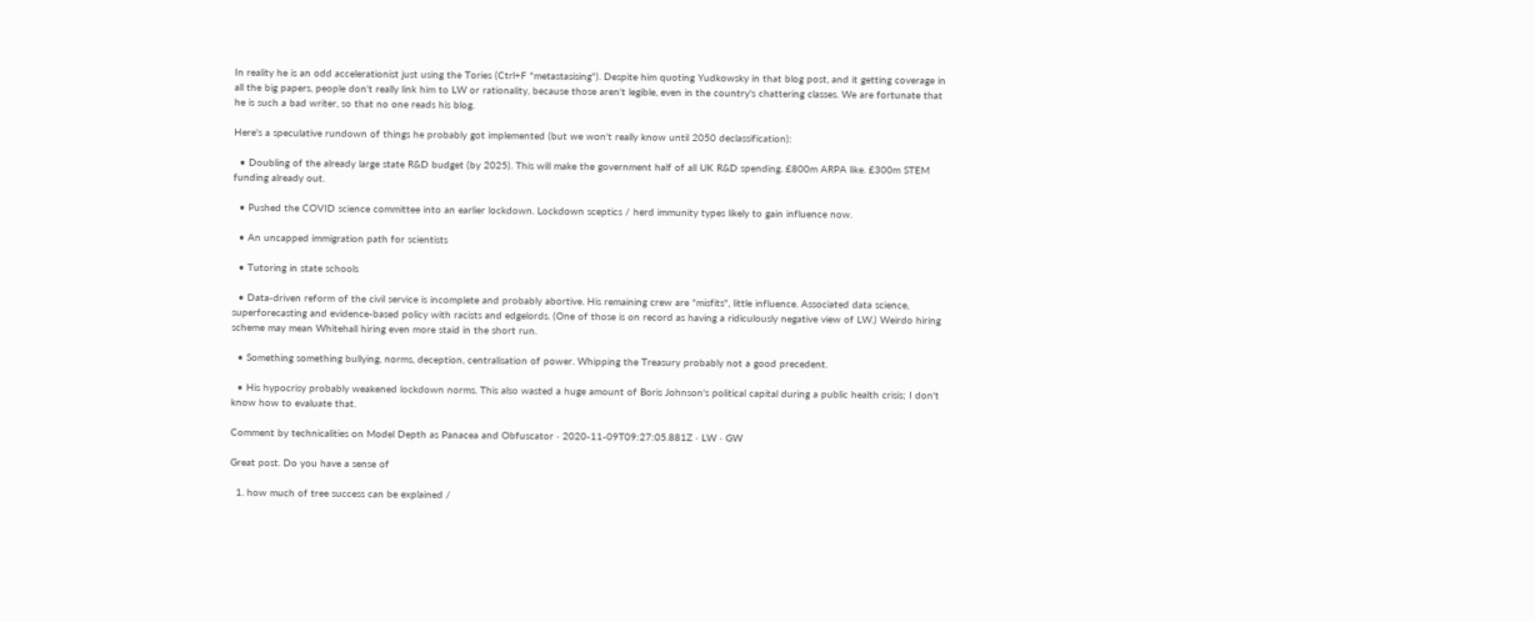In reality he is an odd accelerationist just using the Tories (Ctrl+F "metastasising"). Despite him quoting Yudkowsky in that blog post, and it getting coverage in all the big papers, people don't really link him to LW or rationality, because those aren't legible, even in the country's chattering classes. We are fortunate that he is such a bad writer, so that no one reads his blog.

Here's a speculative rundown of things he probably got implemented (but we won't really know until 2050 declassification):

  • Doubling of the already large state R&D budget (by 2025). This will make the government half of all UK R&D spending. £800m ARPA like. £300m STEM funding already out.

  • Pushed the COVID science committee into an earlier lockdown. Lockdown sceptics / herd immunity types likely to gain influence now.

  • An uncapped immigration path for scientists

  • Tutoring in state schools

  • Data-driven reform of the civil service is incomplete and probably abortive. His remaining crew are "misfits", little influence. Associated data science, superforecasting and evidence-based policy with racists and edgelords. (One of those is on record as having a ridiculously negative view of LW.) Weirdo hiring scheme may mean Whitehall hiring even more staid in the short run.

  • Something something bullying, norms, deception, centralisation of power. Whipping the Treasury probably not a good precedent.

  • His hypocrisy probably weakened lockdown norms. This also wasted a huge amount of Boris Johnson's political capital during a public health crisis; I don't know how to evaluate that.

Comment by technicalities on Model Depth as Panacea and Obfuscator · 2020-11-09T09:27:05.881Z · LW · GW

Great post. Do you have a sense of

  1. how much of tree success can be explained /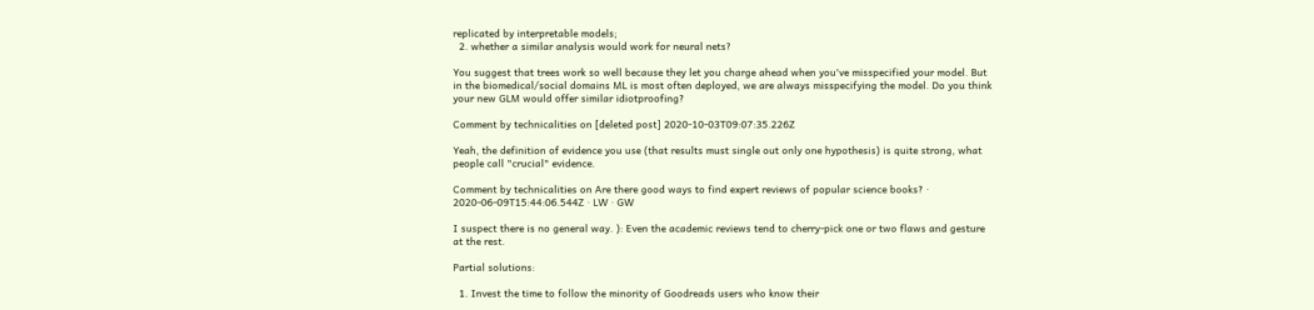replicated by interpretable models;
  2. whether a similar analysis would work for neural nets?

You suggest that trees work so well because they let you charge ahead when you've misspecified your model. But in the biomedical/social domains ML is most often deployed, we are always misspecifying the model. Do you think your new GLM would offer similar idiotproofing?

Comment by technicalities on [deleted post] 2020-10-03T09:07:35.226Z

Yeah, the definition of evidence you use (that results must single out only one hypothesis) is quite strong, what people call "crucial" evidence.

Comment by technicalities on Are there good ways to find expert reviews of popular science books? · 2020-06-09T15:44:06.544Z · LW · GW

I suspect there is no general way. ): Even the academic reviews tend to cherry-pick one or two flaws and gesture at the rest.

Partial solutions:

  1. Invest the time to follow the minority of Goodreads users who know their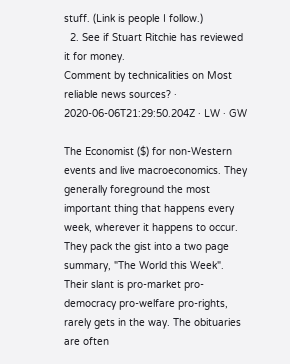stuff. (Link is people I follow.)
  2. See if Stuart Ritchie has reviewed it for money.
Comment by technicalities on Most reliable news sources? · 2020-06-06T21:29:50.204Z · LW · GW

The Economist ($) for non-Western events and live macroeconomics. They generally foreground the most important thing that happens every week, wherever it happens to occur. They pack the gist into a two page summary, "The World this Week". Their slant is pro-market pro-democracy pro-welfare pro-rights, rarely gets in the way. The obituaries are often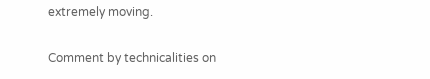extremely moving.

Comment by technicalities on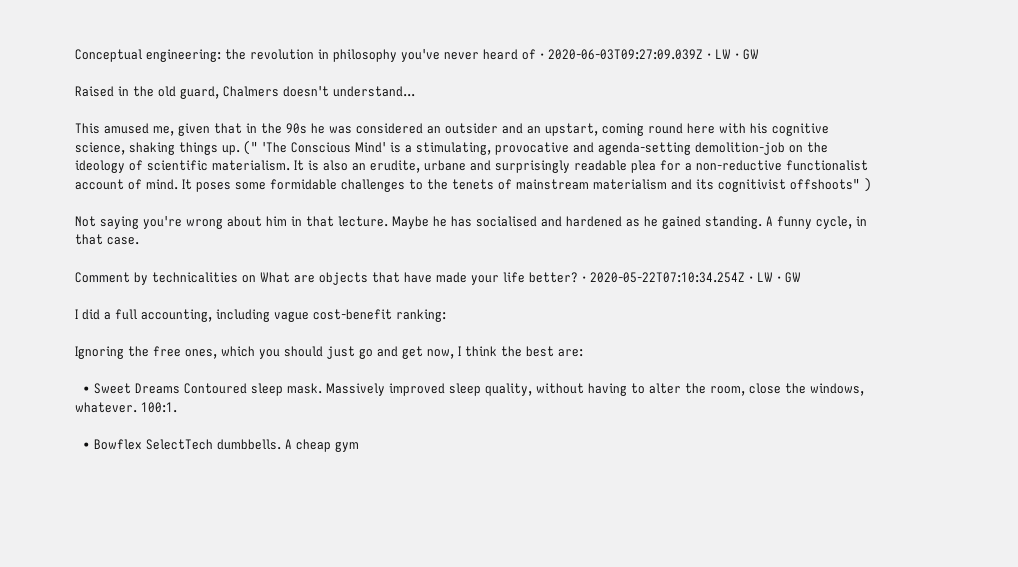Conceptual engineering: the revolution in philosophy you've never heard of · 2020-06-03T09:27:09.039Z · LW · GW

Raised in the old guard, Chalmers doesn't understand...

This amused me, given that in the 90s he was considered an outsider and an upstart, coming round here with his cognitive science, shaking things up. (" 'The Conscious Mind' is a stimulating, provocative and agenda-setting demolition-job on the ideology of scientific materialism. It is also an erudite, urbane and surprisingly readable plea for a non-reductive functionalist account of mind. It poses some formidable challenges to the tenets of mainstream materialism and its cognitivist offshoots" )

Not saying you're wrong about him in that lecture. Maybe he has socialised and hardened as he gained standing. A funny cycle, in that case.

Comment by technicalities on What are objects that have made your life better? · 2020-05-22T07:10:34.254Z · LW · GW

I did a full accounting, including vague cost-benefit ranking:

Ignoring the free ones, which you should just go and get now, I think the best are:

  • Sweet Dreams Contoured sleep mask. Massively improved sleep quality, without having to alter the room, close the windows, whatever. 100:1.

  • Bowflex SelectTech dumbbells. A cheap gym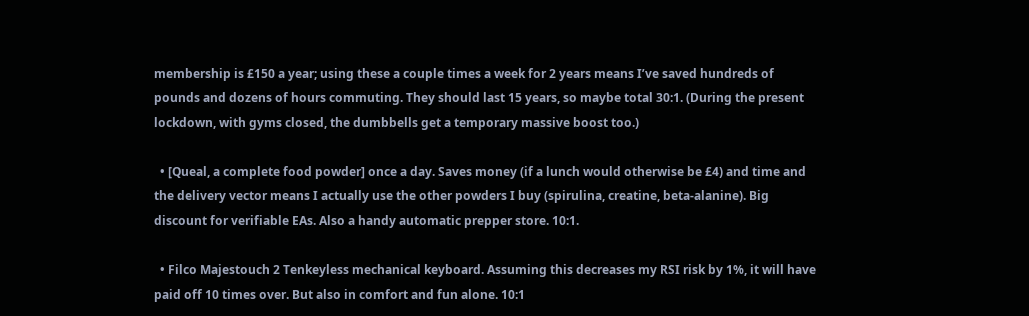membership is £150 a year; using these a couple times a week for 2 years means I’ve saved hundreds of pounds and dozens of hours commuting. They should last 15 years, so maybe total 30:1. (During the present lockdown, with gyms closed, the dumbbells get a temporary massive boost too.)

  • [Queal, a complete food powder] once a day. Saves money (if a lunch would otherwise be £4) and time and the delivery vector means I actually use the other powders I buy (spirulina, creatine, beta-alanine). Big discount for verifiable EAs. Also a handy automatic prepper store. 10:1.

  • Filco Majestouch 2 Tenkeyless mechanical keyboard. Assuming this decreases my RSI risk by 1%, it will have paid off 10 times over. But also in comfort and fun alone. 10:1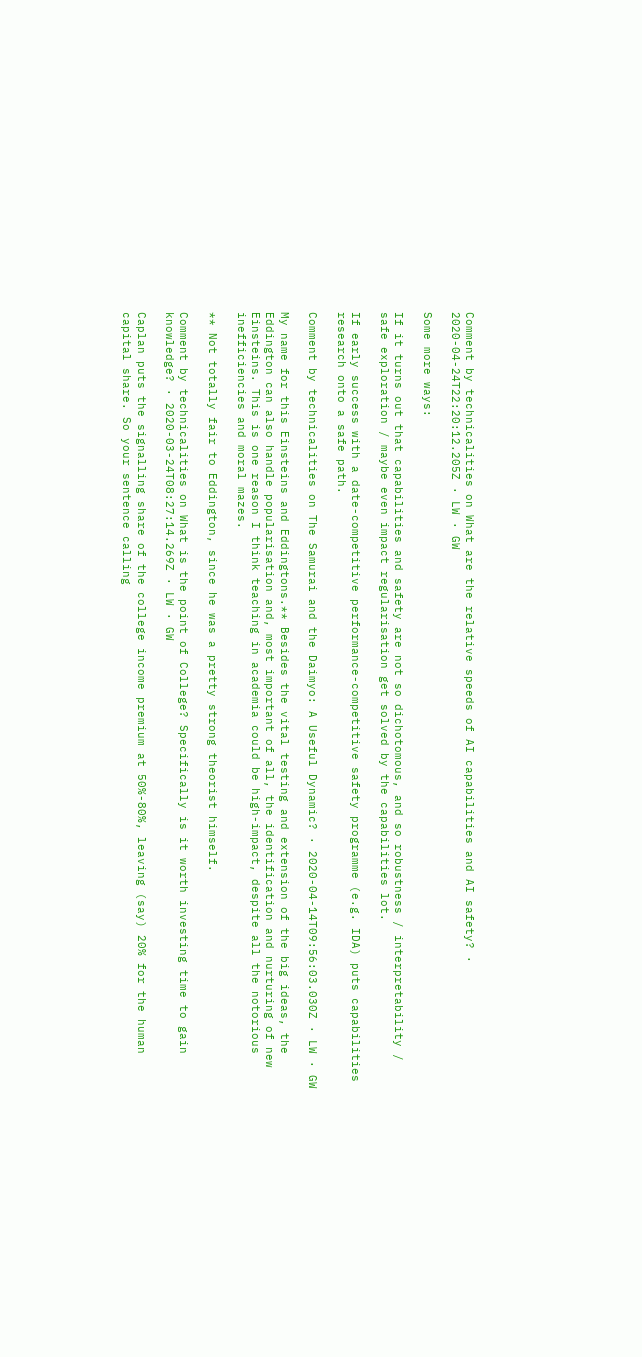Comment by technicalities on What are the relative speeds of AI capabilities and AI safety? · 2020-04-24T22:20:12.205Z · LW · GW

Some more ways:

If it turns out that capabilities and safety are not so dichotomous, and so robustness / interpretability / safe exploration / maybe even impact regularisation get solved by the capabilities lot.

If early success with a date-competitive performance-competitive safety programme (e.g. IDA) puts capabilities research onto a safe path.

Comment by technicalities on The Samurai and the Daimyo: A Useful Dynamic? · 2020-04-14T09:56:03.030Z · LW · GW

My name for this Einsteins and Eddingtons.** Besides the vital testing and extension of the big ideas, the Eddington can also handle popularisation and, most important of all, the identification and nurturing of new Einsteins. This is one reason I think teaching in academia could be high-impact, despite all the notorious inefficiencies and moral mazes.

** Not totally fair to Eddington, since he was a pretty strong theorist himself.

Comment by technicalities on What is the point of College? Specifically is it worth investing time to gain knowledge? · 2020-03-24T08:27:14.269Z · LW · GW

Caplan puts the signalling share of the college income premium at 50%-80%, leaving (say) 20% for the human capital share. So your sentence calling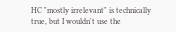HC "mostly irrelevant" is technically true, but I wouldn't use the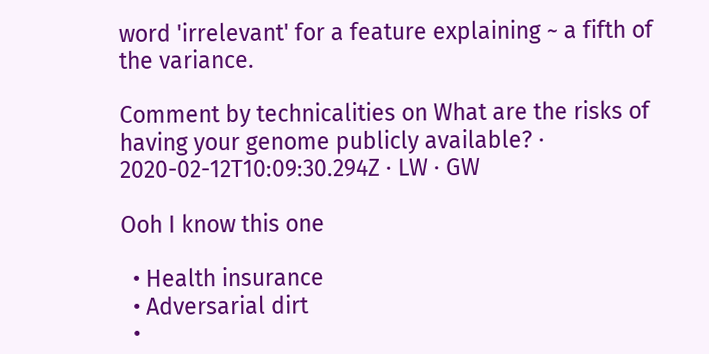word 'irrelevant' for a feature explaining ~ a fifth of the variance.

Comment by technicalities on What are the risks of having your genome publicly available? · 2020-02-12T10:09:30.294Z · LW · GW

Ooh I know this one

  • Health insurance
  • Adversarial dirt
  •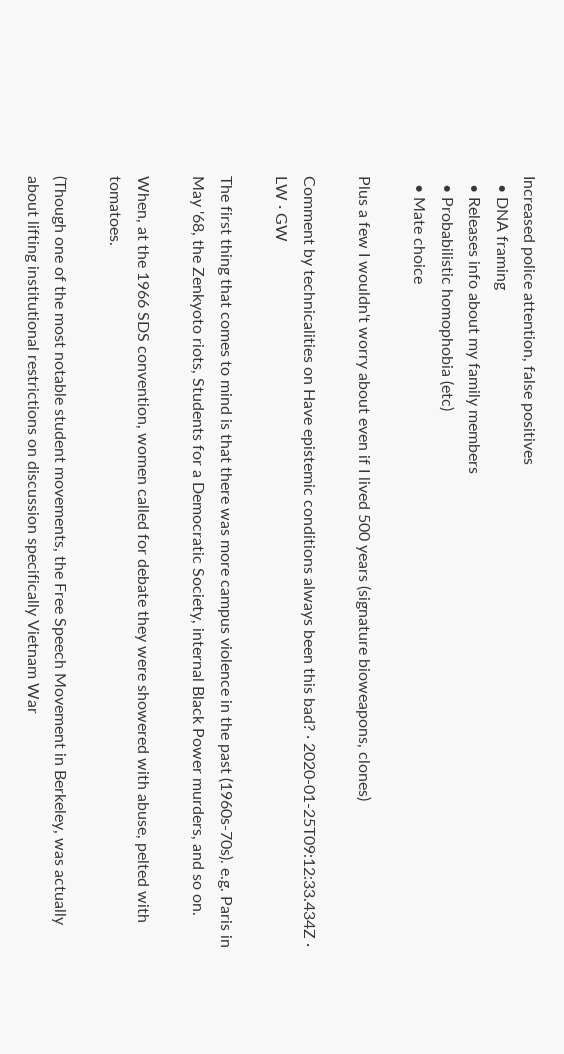Increased police attention, false positives
  • DNA framing
  • Releases info about my family members
  • Probabilistic homophobia (etc)
  • Mate choice

Plus a few I wouldn't worry about even if I lived 500 years (signature bioweapons, clones)

Comment by technicalities on Have epistemic conditions always been this bad? · 2020-01-25T09:12:33.434Z · LW · GW

The first thing that comes to mind is that there was more campus violence in the past (1960s-70s). e.g. Paris in May '68, the Zenkyoto riots, Students for a Democratic Society, internal Black Power murders, and so on.

When, at the 1966 SDS convention, women called for debate they were showered with abuse, pelted with tomatoes.

(Though one of the most notable student movements, the Free Speech Movement in Berkeley, was actually about lifting institutional restrictions on discussion specifically Vietnam War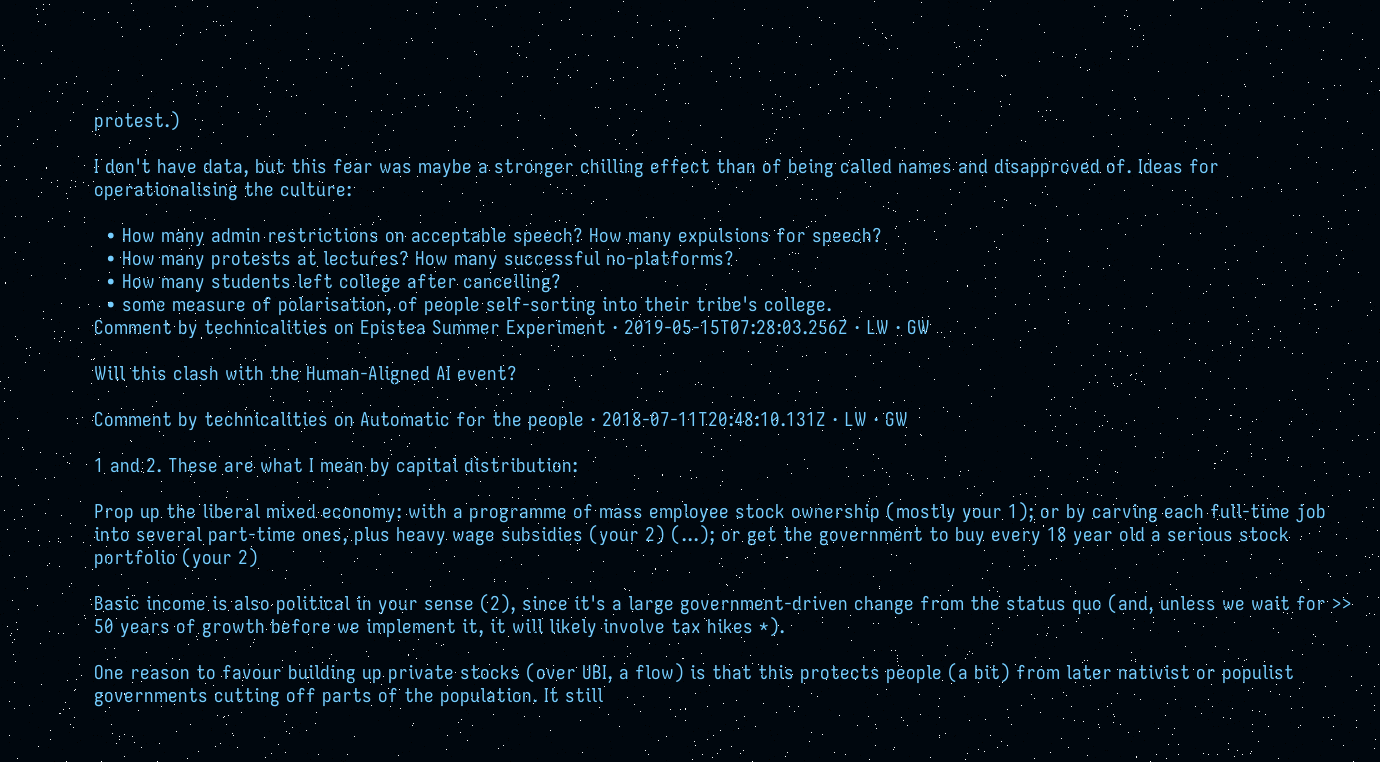protest.)

I don't have data, but this fear was maybe a stronger chilling effect than of being called names and disapproved of. Ideas for operationalising the culture:

  • How many admin restrictions on acceptable speech? How many expulsions for speech?
  • How many protests at lectures? How many successful no-platforms?
  • How many students left college after cancelling?
  • some measure of polarisation, of people self-sorting into their tribe's college.
Comment by technicalities on Epistea Summer Experiment · 2019-05-15T07:28:03.256Z · LW · GW

Will this clash with the Human-Aligned AI event?

Comment by technicalities on Automatic for the people · 2018-07-11T20:48:10.131Z · LW · GW

1 and 2. These are what I mean by capital distribution:

Prop up the liberal mixed economy: with a programme of mass employee stock ownership (mostly your 1); or by carving each full-time job into several part-time ones, plus heavy wage subsidies (your 2) (...); or get the government to buy every 18 year old a serious stock portfolio (your 2)

Basic income is also political in your sense (2), since it's a large government-driven change from the status quo (and, unless we wait for >> 50 years of growth before we implement it, it will likely involve tax hikes *).

One reason to favour building up private stocks (over UBI, a flow) is that this protects people (a bit) from later nativist or populist governments cutting off parts of the population. It still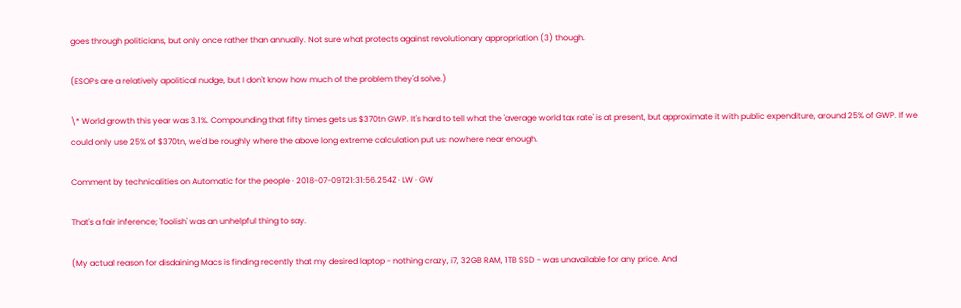goes through politicians, but only once rather than annually. Not sure what protects against revolutionary appropriation (3) though.

(ESOPs are a relatively apolitical nudge, but I don't know how much of the problem they'd solve.)

\* World growth this year was 3.1%. Compounding that fifty times gets us $370tn GWP. It's hard to tell what the 'average world tax rate' is at present, but approximate it with public expenditure, around 25% of GWP. If we could only use 25% of $370tn, we'd be roughly where the above long extreme calculation put us: nowhere near enough.

Comment by technicalities on Automatic for the people · 2018-07-09T21:31:56.254Z · LW · GW

That's a fair inference; 'foolish' was an unhelpful thing to say.

(My actual reason for disdaining Macs is finding recently that my desired laptop - nothing crazy, i7, 32GB RAM, 1TB SSD - was unavailable for any price. And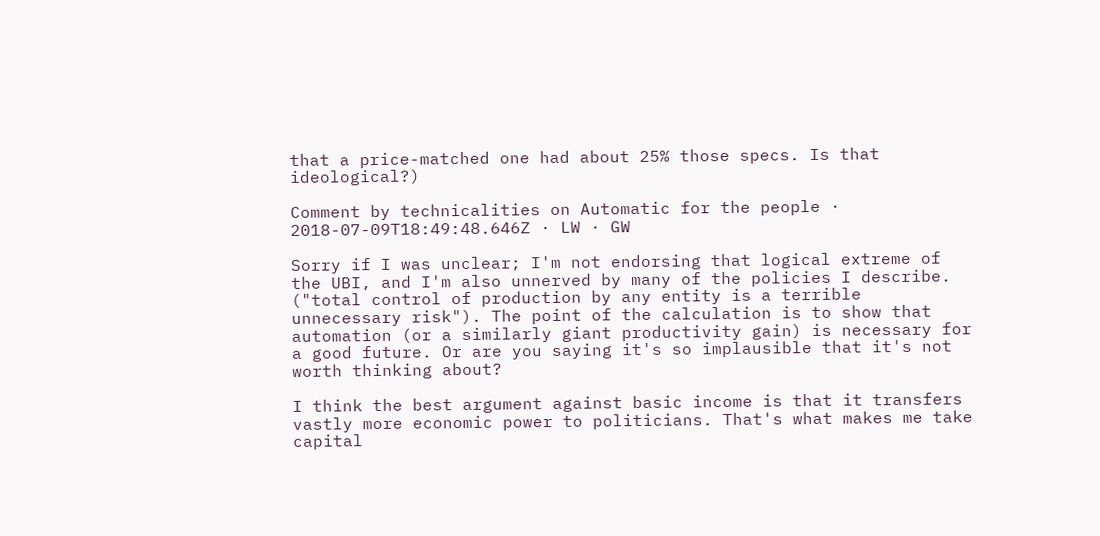that a price-matched one had about 25% those specs. Is that ideological?)

Comment by technicalities on Automatic for the people · 2018-07-09T18:49:48.646Z · LW · GW

Sorry if I was unclear; I'm not endorsing that logical extreme of the UBI, and I'm also unnerved by many of the policies I describe. ("total control of production by any entity is a terrible unnecessary risk"). The point of the calculation is to show that automation (or a similarly giant productivity gain) is necessary for a good future. Or are you saying it's so implausible that it's not worth thinking about?

I think the best argument against basic income is that it transfers vastly more economic power to politicians. That's what makes me take capital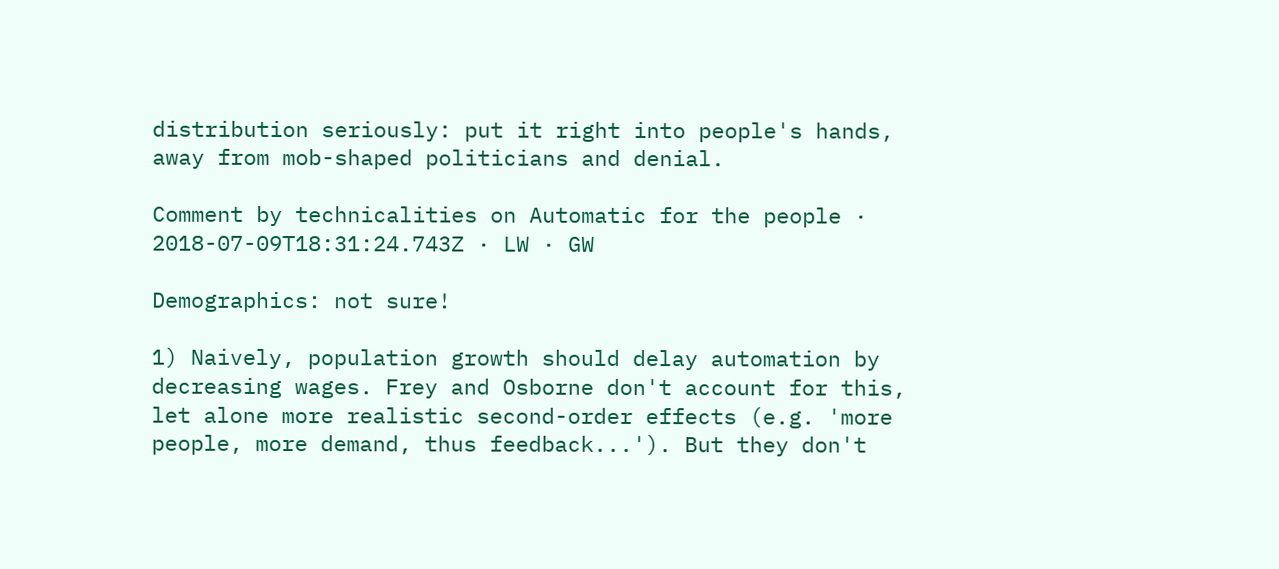distribution seriously: put it right into people's hands, away from mob-shaped politicians and denial.

Comment by technicalities on Automatic for the people · 2018-07-09T18:31:24.743Z · LW · GW

Demographics: not sure!

1) Naively, population growth should delay automation by decreasing wages. Frey and Osborne don't account for this, let alone more realistic second-order effects (e.g. 'more people, more demand, thus feedback...'). But they don't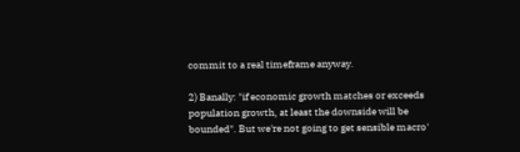commit to a real timeframe anyway.

2) Banally: "if economic growth matches or exceeds population growth, at least the downside will be bounded". But we're not going to get sensible macro'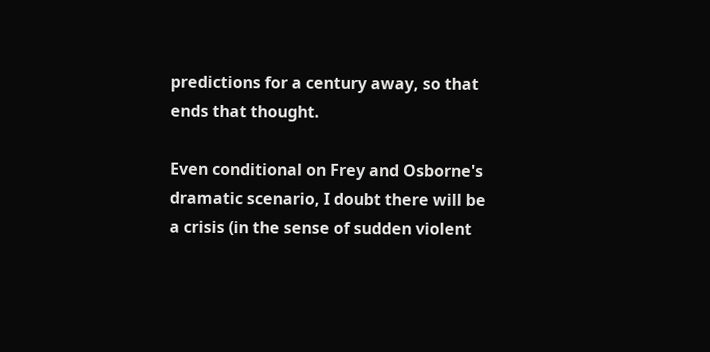predictions for a century away, so that ends that thought.

Even conditional on Frey and Osborne's dramatic scenario, I doubt there will be a crisis (in the sense of sudden violent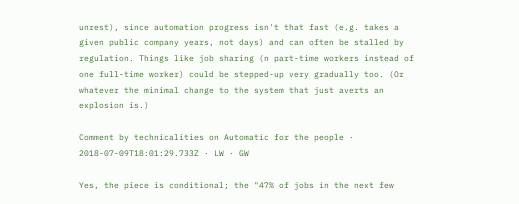unrest), since automation progress isn't that fast (e.g. takes a given public company years, not days) and can often be stalled by regulation. Things like job sharing (n part-time workers instead of one full-time worker) could be stepped-up very gradually too. (Or whatever the minimal change to the system that just averts an explosion is.)

Comment by technicalities on Automatic for the people · 2018-07-09T18:01:29.733Z · LW · GW

Yes, the piece is conditional; the "47% of jobs in the next few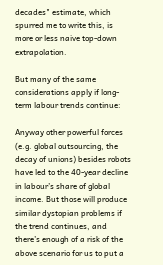decades" estimate, which spurred me to write this, is more or less naive top-down extrapolation.

But many of the same considerations apply if long-term labour trends continue:

Anyway other powerful forces (e.g. global outsourcing, the decay of unions) besides robots have led to the 40-year decline in labour’s share of global income. But those will produce similar dystopian problems if the trend continues, and there’s enough of a risk of the above scenario for us to put a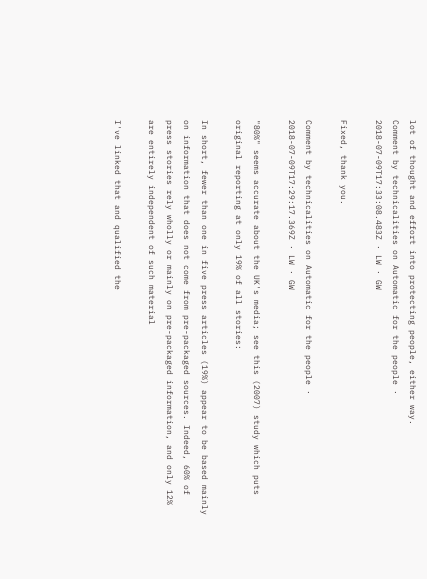lot of thought and effort into protecting people, either way.
Comment by technicalities on Automatic for the people · 2018-07-09T17:33:08.483Z · LW · GW

Fixed, thank you.

Comment by technicalities on Automatic for the people · 2018-07-09T17:29:17.369Z · LW · GW

"80%" seems accurate about the UK's media; see this (2007) study which puts original reporting at only 19% of all stories:

In short, fewer than one in five press articles (19%) appear to be based mainly on information that does not come from pre-packaged sources. Indeed, 60% of press stories rely wholly or mainly on pre-packaged information, and only 12% are entirely independent of such material

I've linked that and qualified the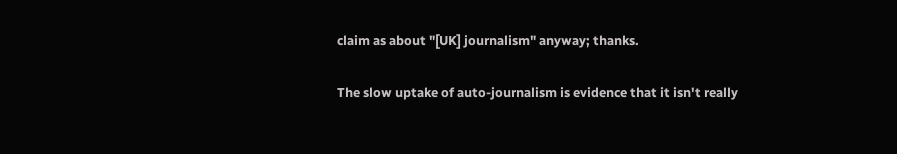claim as about "[UK] journalism" anyway; thanks.

The slow uptake of auto-journalism is evidence that it isn't really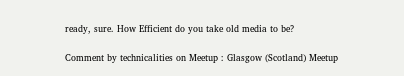ready, sure. How Efficient do you take old media to be?

Comment by technicalities on Meetup : Glasgow (Scotland) Meetup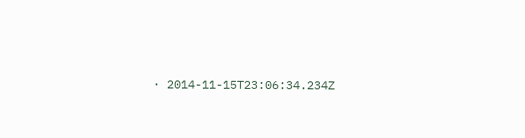· 2014-11-15T23:06:34.234Z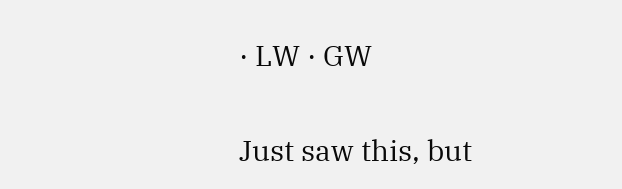· LW · GW


Just saw this, but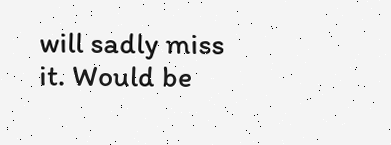will sadly miss it. Would be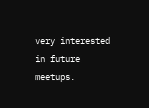very interested in future meetups.